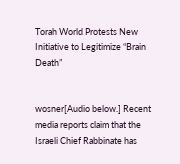Torah World Protests New Initiative to Legitimize “Brain Death”


wosner[Audio below.] Recent media reports claim that the Israeli Chief Rabbinate has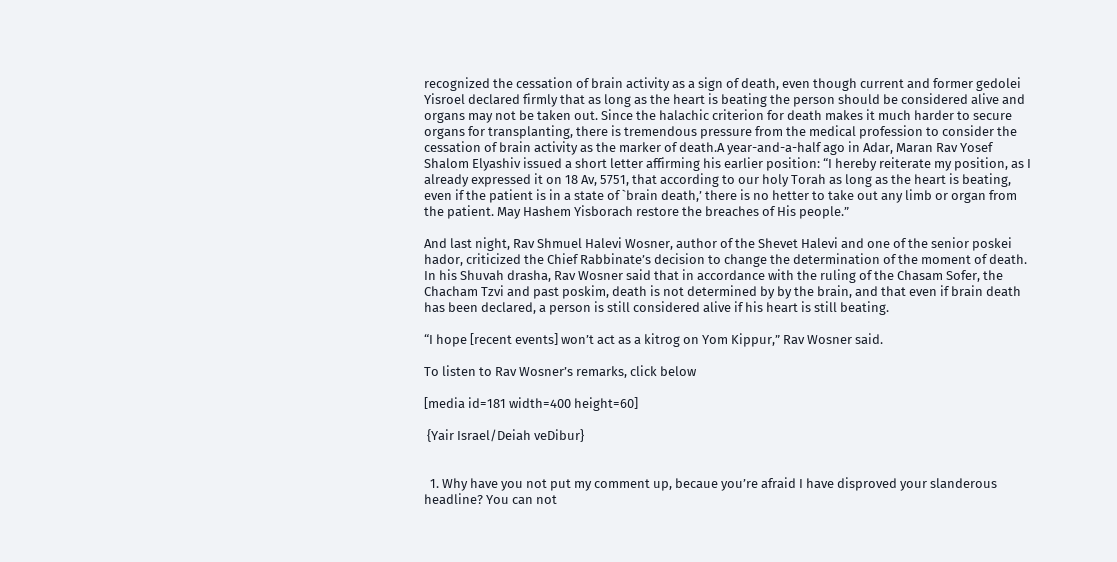recognized the cessation of brain activity as a sign of death, even though current and former gedolei Yisroel declared firmly that as long as the heart is beating the person should be considered alive and organs may not be taken out. Since the halachic criterion for death makes it much harder to secure organs for transplanting, there is tremendous pressure from the medical profession to consider the cessation of brain activity as the marker of death.A year-and-a-half ago in Adar, Maran Rav Yosef Shalom Elyashiv issued a short letter affirming his earlier position: “I hereby reiterate my position, as I already expressed it on 18 Av, 5751, that according to our holy Torah as long as the heart is beating, even if the patient is in a state of `brain death,’ there is no hetter to take out any limb or organ from the patient. May Hashem Yisborach restore the breaches of His people.”

And last night, Rav Shmuel Halevi Wosner, author of the Shevet Halevi and one of the senior poskei hador, criticized the Chief Rabbinate’s decision to change the determination of the moment of death. In his Shuvah drasha, Rav Wosner said that in accordance with the ruling of the Chasam Sofer, the Chacham Tzvi and past poskim, death is not determined by by the brain, and that even if brain death has been declared, a person is still considered alive if his heart is still beating.

“I hope [recent events] won’t act as a kitrog on Yom Kippur,” Rav Wosner said.

To listen to Rav Wosner’s remarks, click below

[media id=181 width=400 height=60]

 {Yair Israel/Deiah veDibur}


  1. Why have you not put my comment up, becaue you’re afraid I have disproved your slanderous headline? You can not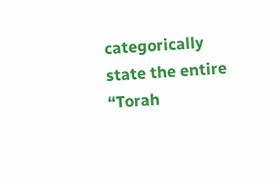categorically state the entire “Torah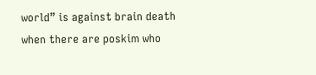world” is against brain death when there are poskim who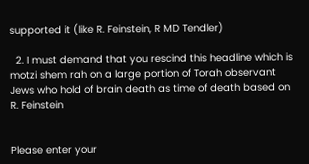supported it (like R. Feinstein, R MD Tendler)

  2. I must demand that you rescind this headline which is motzi shem rah on a large portion of Torah observant Jews who hold of brain death as time of death based on R. Feinstein


Please enter your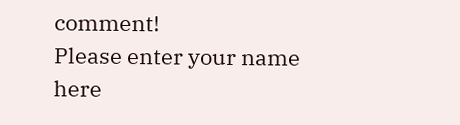comment!
Please enter your name here